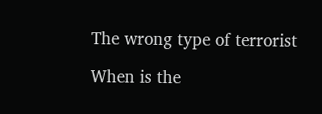The wrong type of terrorist

When is the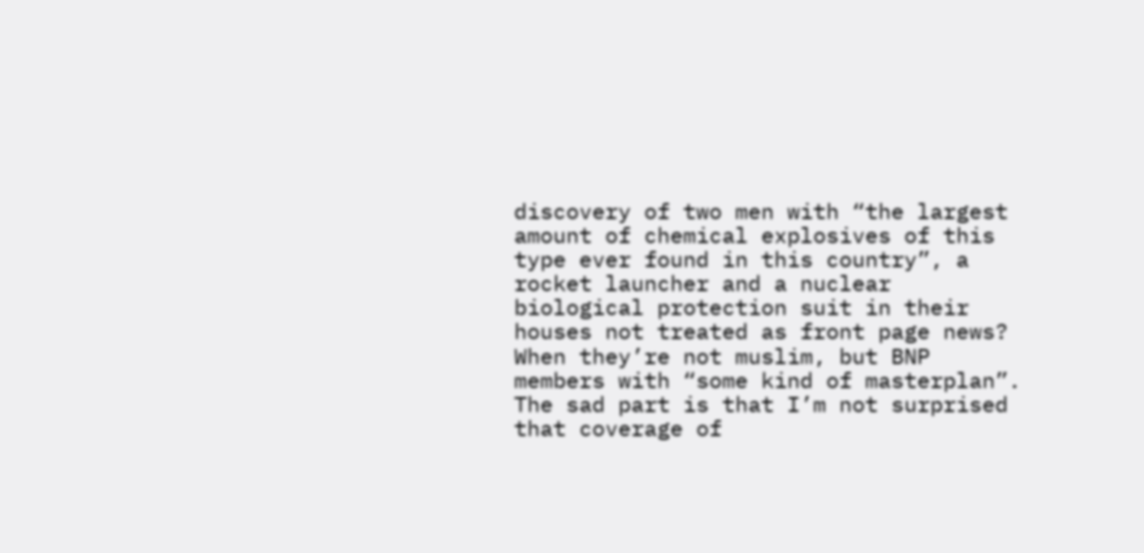discovery of two men with “the largest amount of chemical explosives of this type ever found in this country”, a rocket launcher and a nuclear biological protection suit in their houses not treated as front page news? When they’re not muslim, but BNP members with “some kind of masterplan”. The sad part is that I’m not surprised that coverage of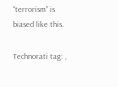“terrorism” is biased like this.

Technorati tag: ,